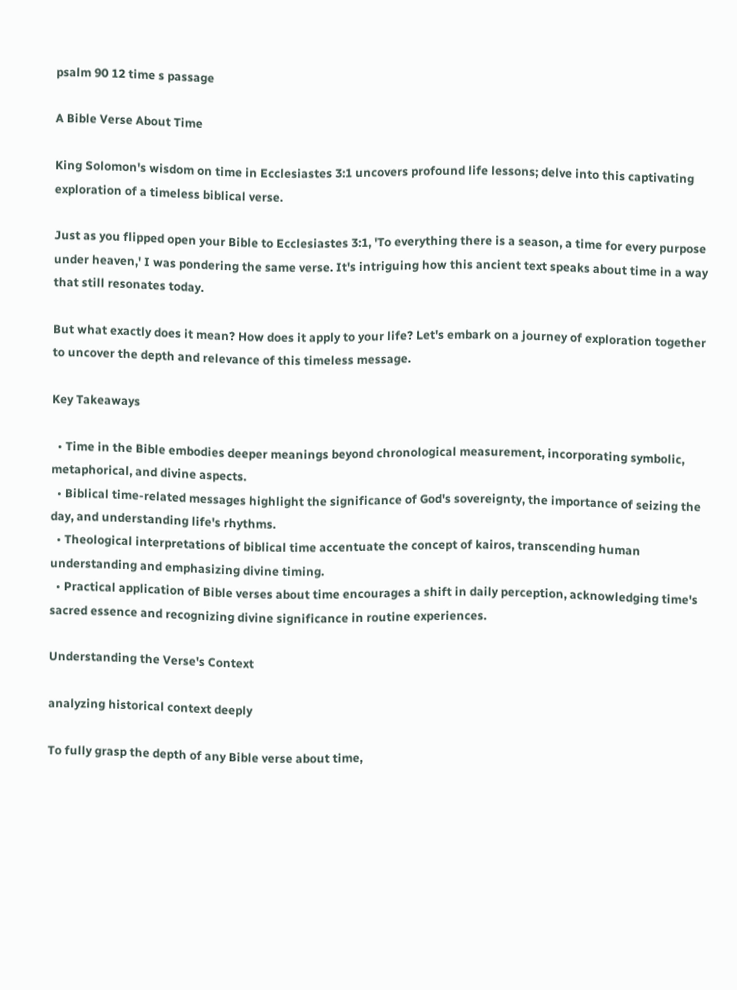psalm 90 12 time s passage

A Bible Verse About Time

King Solomon's wisdom on time in Ecclesiastes 3:1 uncovers profound life lessons; delve into this captivating exploration of a timeless biblical verse.

Just as you flipped open your Bible to Ecclesiastes 3:1, 'To everything there is a season, a time for every purpose under heaven,' I was pondering the same verse. It's intriguing how this ancient text speaks about time in a way that still resonates today.

But what exactly does it mean? How does it apply to your life? Let's embark on a journey of exploration together to uncover the depth and relevance of this timeless message.

Key Takeaways

  • Time in the Bible embodies deeper meanings beyond chronological measurement, incorporating symbolic, metaphorical, and divine aspects.
  • Biblical time-related messages highlight the significance of God's sovereignty, the importance of seizing the day, and understanding life's rhythms.
  • Theological interpretations of biblical time accentuate the concept of kairos, transcending human understanding and emphasizing divine timing.
  • Practical application of Bible verses about time encourages a shift in daily perception, acknowledging time's sacred essence and recognizing divine significance in routine experiences.

Understanding the Verse's Context

analyzing historical context deeply

To fully grasp the depth of any Bible verse about time,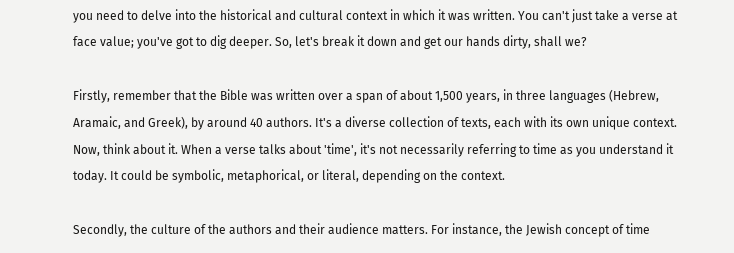you need to delve into the historical and cultural context in which it was written. You can't just take a verse at face value; you've got to dig deeper. So, let's break it down and get our hands dirty, shall we?

Firstly, remember that the Bible was written over a span of about 1,500 years, in three languages (Hebrew, Aramaic, and Greek), by around 40 authors. It's a diverse collection of texts, each with its own unique context. Now, think about it. When a verse talks about 'time', it's not necessarily referring to time as you understand it today. It could be symbolic, metaphorical, or literal, depending on the context.

Secondly, the culture of the authors and their audience matters. For instance, the Jewish concept of time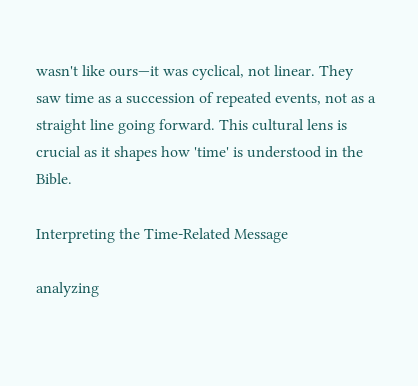wasn't like ours—it was cyclical, not linear. They saw time as a succession of repeated events, not as a straight line going forward. This cultural lens is crucial as it shapes how 'time' is understood in the Bible.

Interpreting the Time-Related Message

analyzing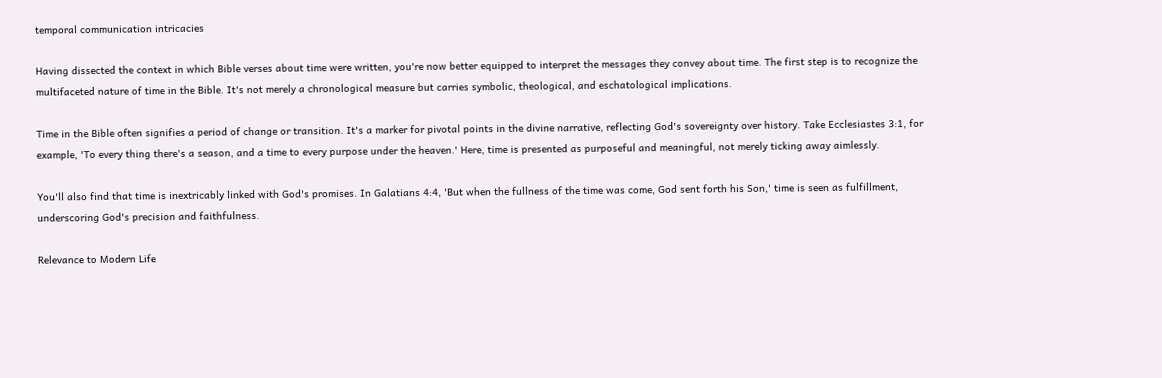temporal communication intricacies

Having dissected the context in which Bible verses about time were written, you're now better equipped to interpret the messages they convey about time. The first step is to recognize the multifaceted nature of time in the Bible. It's not merely a chronological measure but carries symbolic, theological, and eschatological implications.

Time in the Bible often signifies a period of change or transition. It's a marker for pivotal points in the divine narrative, reflecting God's sovereignty over history. Take Ecclesiastes 3:1, for example, 'To every thing there's a season, and a time to every purpose under the heaven.' Here, time is presented as purposeful and meaningful, not merely ticking away aimlessly.

You'll also find that time is inextricably linked with God's promises. In Galatians 4:4, 'But when the fullness of the time was come, God sent forth his Son,' time is seen as fulfillment, underscoring God's precision and faithfulness.

Relevance to Modern Life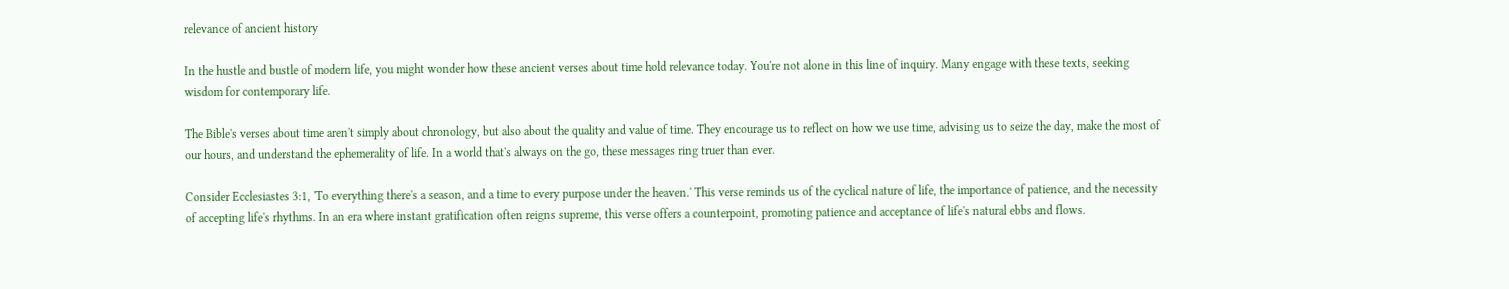relevance of ancient history

In the hustle and bustle of modern life, you might wonder how these ancient verses about time hold relevance today. You're not alone in this line of inquiry. Many engage with these texts, seeking wisdom for contemporary life.

The Bible's verses about time aren't simply about chronology, but also about the quality and value of time. They encourage us to reflect on how we use time, advising us to seize the day, make the most of our hours, and understand the ephemerality of life. In a world that's always on the go, these messages ring truer than ever.

Consider Ecclesiastes 3:1, 'To everything there's a season, and a time to every purpose under the heaven.' This verse reminds us of the cyclical nature of life, the importance of patience, and the necessity of accepting life's rhythms. In an era where instant gratification often reigns supreme, this verse offers a counterpoint, promoting patience and acceptance of life's natural ebbs and flows.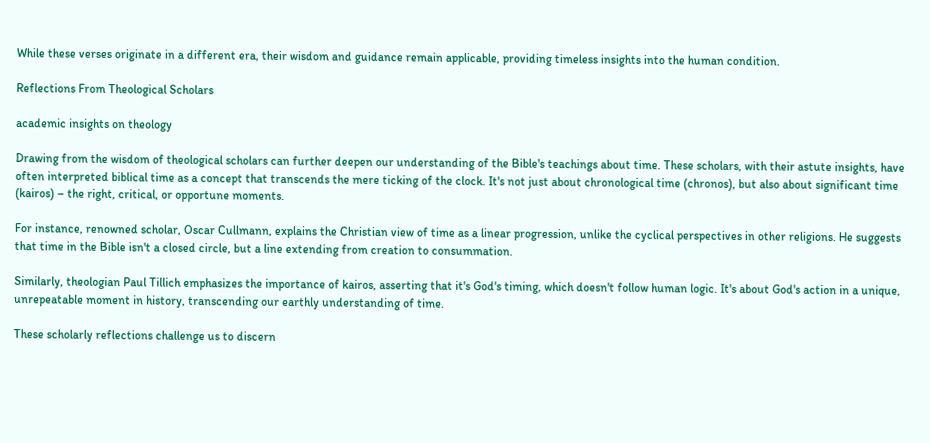While these verses originate in a different era, their wisdom and guidance remain applicable, providing timeless insights into the human condition.

Reflections From Theological Scholars

academic insights on theology

Drawing from the wisdom of theological scholars can further deepen our understanding of the Bible's teachings about time. These scholars, with their astute insights, have often interpreted biblical time as a concept that transcends the mere ticking of the clock. It's not just about chronological time (chronos), but also about significant time (kairos) – the right, critical, or opportune moments.

For instance, renowned scholar, Oscar Cullmann, explains the Christian view of time as a linear progression, unlike the cyclical perspectives in other religions. He suggests that time in the Bible isn't a closed circle, but a line extending from creation to consummation.

Similarly, theologian Paul Tillich emphasizes the importance of kairos, asserting that it's God's timing, which doesn't follow human logic. It's about God's action in a unique, unrepeatable moment in history, transcending our earthly understanding of time.

These scholarly reflections challenge us to discern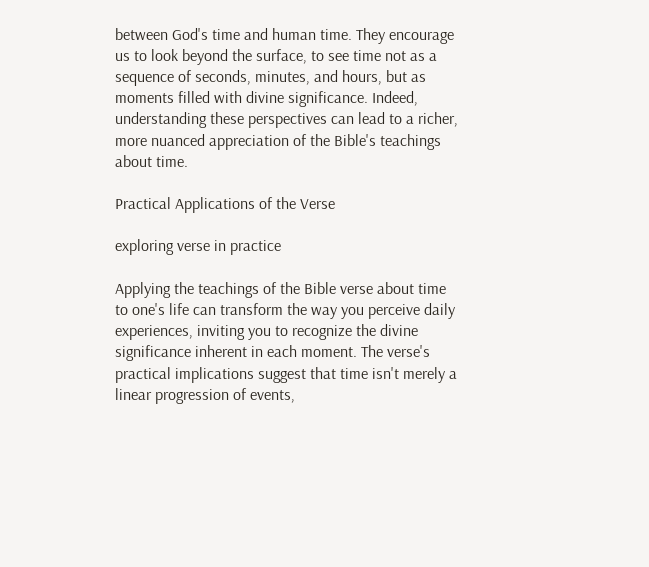between God's time and human time. They encourage us to look beyond the surface, to see time not as a sequence of seconds, minutes, and hours, but as moments filled with divine significance. Indeed, understanding these perspectives can lead to a richer, more nuanced appreciation of the Bible's teachings about time.

Practical Applications of the Verse

exploring verse in practice

Applying the teachings of the Bible verse about time to one's life can transform the way you perceive daily experiences, inviting you to recognize the divine significance inherent in each moment. The verse's practical implications suggest that time isn't merely a linear progression of events,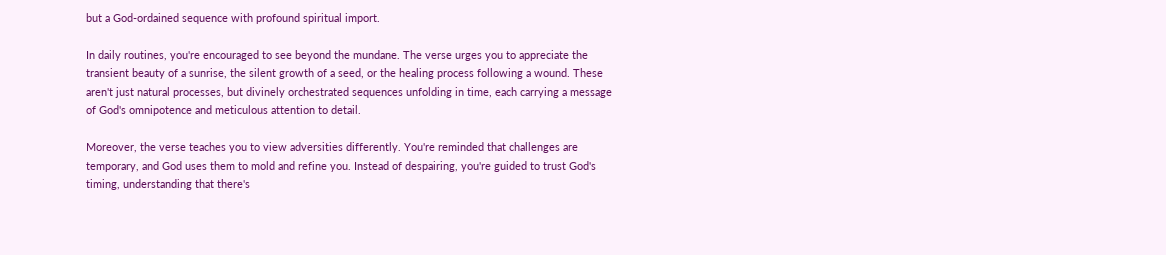but a God-ordained sequence with profound spiritual import.

In daily routines, you're encouraged to see beyond the mundane. The verse urges you to appreciate the transient beauty of a sunrise, the silent growth of a seed, or the healing process following a wound. These aren't just natural processes, but divinely orchestrated sequences unfolding in time, each carrying a message of God's omnipotence and meticulous attention to detail.

Moreover, the verse teaches you to view adversities differently. You're reminded that challenges are temporary, and God uses them to mold and refine you. Instead of despairing, you're guided to trust God's timing, understanding that there's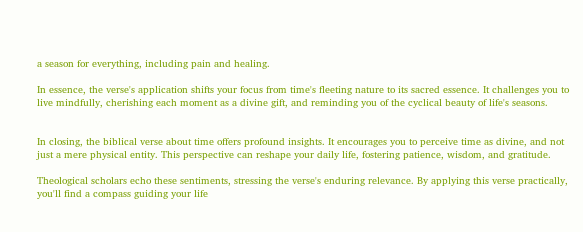a season for everything, including pain and healing.

In essence, the verse's application shifts your focus from time's fleeting nature to its sacred essence. It challenges you to live mindfully, cherishing each moment as a divine gift, and reminding you of the cyclical beauty of life's seasons.


In closing, the biblical verse about time offers profound insights. It encourages you to perceive time as divine, and not just a mere physical entity. This perspective can reshape your daily life, fostering patience, wisdom, and gratitude.

Theological scholars echo these sentiments, stressing the verse's enduring relevance. By applying this verse practically, you'll find a compass guiding your life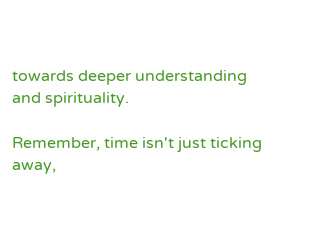towards deeper understanding and spirituality.

Remember, time isn't just ticking away,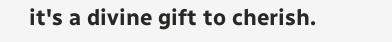it's a divine gift to cherish.